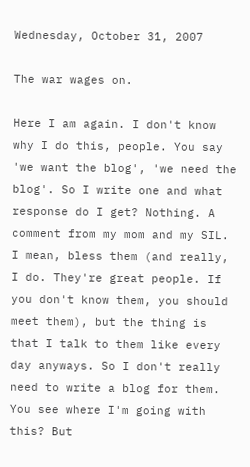Wednesday, October 31, 2007

The war wages on.

Here I am again. I don't know why I do this, people. You say 'we want the blog', 'we need the blog'. So I write one and what response do I get? Nothing. A comment from my mom and my SIL. I mean, bless them (and really, I do. They're great people. If you don't know them, you should meet them), but the thing is that I talk to them like every day anyways. So I don't really need to write a blog for them. You see where I'm going with this? But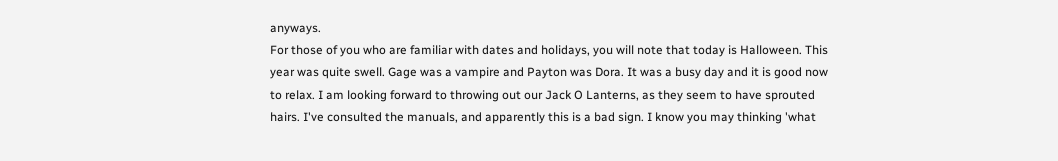anyways.
For those of you who are familiar with dates and holidays, you will note that today is Halloween. This year was quite swell. Gage was a vampire and Payton was Dora. It was a busy day and it is good now to relax. I am looking forward to throwing out our Jack O Lanterns, as they seem to have sprouted hairs. I've consulted the manuals, and apparently this is a bad sign. I know you may thinking 'what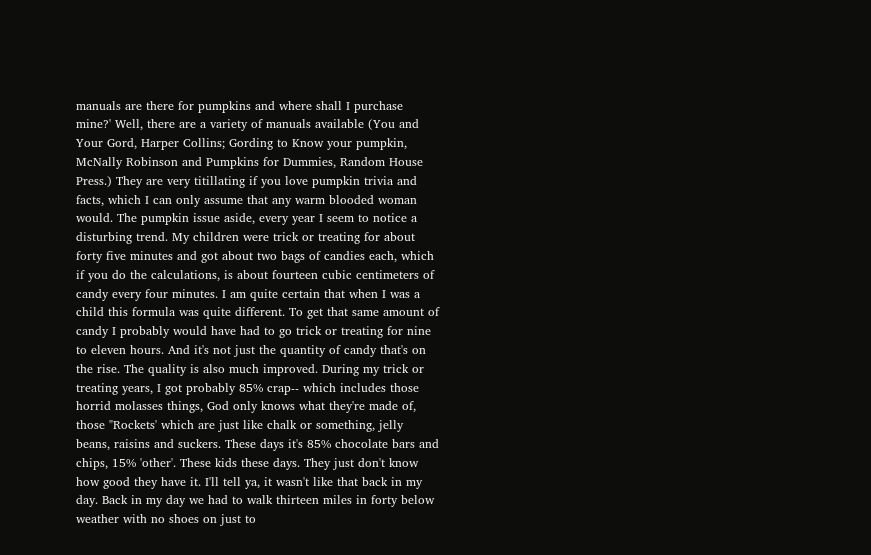manuals are there for pumpkins and where shall I purchase mine?' Well, there are a variety of manuals available (You and Your Gord, Harper Collins; Gording to Know your pumpkin, McNally Robinson and Pumpkins for Dummies, Random House Press.) They are very titillating if you love pumpkin trivia and facts, which I can only assume that any warm blooded woman would. The pumpkin issue aside, every year I seem to notice a disturbing trend. My children were trick or treating for about forty five minutes and got about two bags of candies each, which if you do the calculations, is about fourteen cubic centimeters of candy every four minutes. I am quite certain that when I was a child this formula was quite different. To get that same amount of candy I probably would have had to go trick or treating for nine to eleven hours. And it's not just the quantity of candy that's on the rise. The quality is also much improved. During my trick or treating years, I got probably 85% crap-- which includes those horrid molasses things, God only knows what they're made of, those "Rockets' which are just like chalk or something, jelly beans, raisins and suckers. These days it's 85% chocolate bars and chips, 15% 'other'. These kids these days. They just don't know how good they have it. I'll tell ya, it wasn't like that back in my day. Back in my day we had to walk thirteen miles in forty below weather with no shoes on just to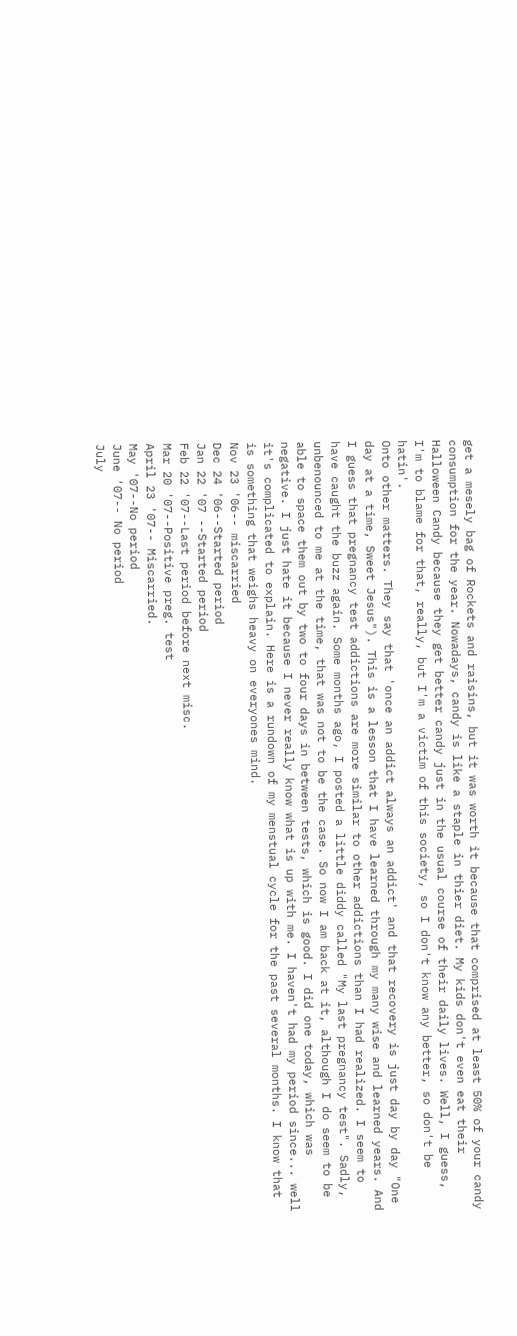get a mesely bag of Rockets and raisins, but it was worth it because that comprised at least 50% of your candy consumption for the year. Nowadays, candy is like a staple in thier diet. My kids don't even eat their Halloween Candy because they get better candy just in the usual course of their daily lives. Well, I guess, I'm to blame for that, really, but I'm a victim of this society, so I don't know any better, so don't be hatin'.
Onto other matters. They say that 'once an addict always an addict' and that recovery is just day by day "One day at a time, Sweet Jesus"). This is a lesson that I have learned through my many wise and learned years. And I guess that pregnancy test addictions are more similar to other addictions than I had realized. I seem to have caught the buzz again. Some months ago, I posted a little diddy called "My last pregnancy test". Sadly, unbenounced to me at the time, that was not to be the case. So now I am back at it, although I do seem to be able to space them out by two to four days in between tests, which is good. I did one today, which was negative. I just hate it because I never really know what is up with me. I haven't had my period since... well it's complicated to explain. Here is a rundown of my menstual cycle for the past several months. I know that is something that weighs heavy on everyones mind.
Nov 23 '06-- miscarried
Dec 24 '06--Started period
Jan 22 '07 --Started period
Feb 22 '07--Last period before next misc.
Mar 20 '07--Positive preg. test
April 23 '07-- Miscarried.
May '07--No period
June '07-- No period
July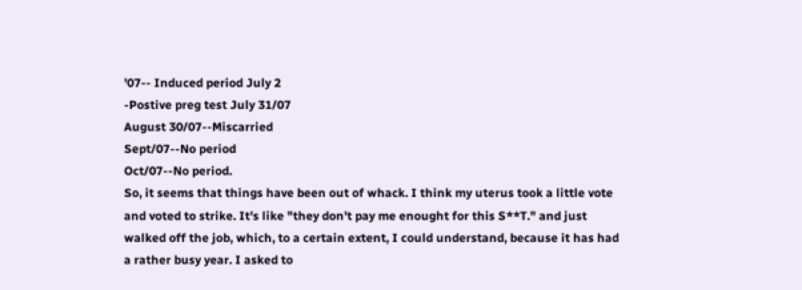'07-- Induced period July 2
-Postive preg test July 31/07
August 30/07--Miscarried
Sept/07--No period
Oct/07--No period.
So, it seems that things have been out of whack. I think my uterus took a little vote and voted to strike. It's like "they don't pay me enought for this S**T." and just walked off the job, which, to a certain extent, I could understand, because it has had a rather busy year. I asked to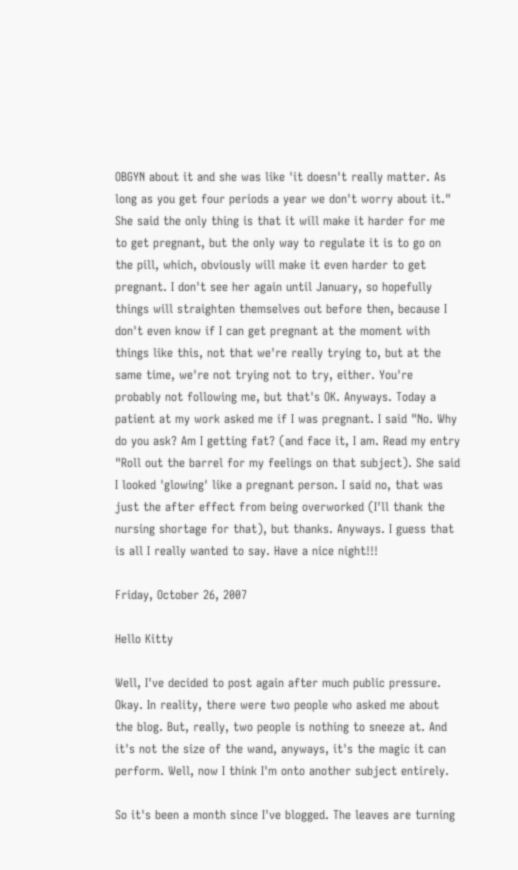OBGYN about it and she was like 'it doesn't really matter. As long as you get four periods a year we don't worry about it." She said the only thing is that it will make it harder for me to get pregnant, but the only way to regulate it is to go on the pill, which, obviously will make it even harder to get pregnant. I don't see her again until January, so hopefully things will straighten themselves out before then, because I don't even know if I can get pregnant at the moment with things like this, not that we're really trying to, but at the same time, we're not trying not to try, either. You're probably not following me, but that's OK. Anyways. Today a patient at my work asked me if I was pregnant. I said "No. Why do you ask? Am I getting fat? (and face it, I am. Read my entry "Roll out the barrel for my feelings on that subject). She said I looked 'glowing' like a pregnant person. I said no, that was just the after effect from being overworked (I'll thank the nursing shortage for that), but thanks. Anyways. I guess that is all I really wanted to say. Have a nice night!!!

Friday, October 26, 2007

Hello Kitty

Well, I've decided to post again after much public pressure. Okay. In reality, there were two people who asked me about the blog. But, really, two people is nothing to sneeze at. And it's not the size of the wand, anyways, it's the magic it can perform. Well, now I think I'm onto another subject entirely.

So it's been a month since I've blogged. The leaves are turning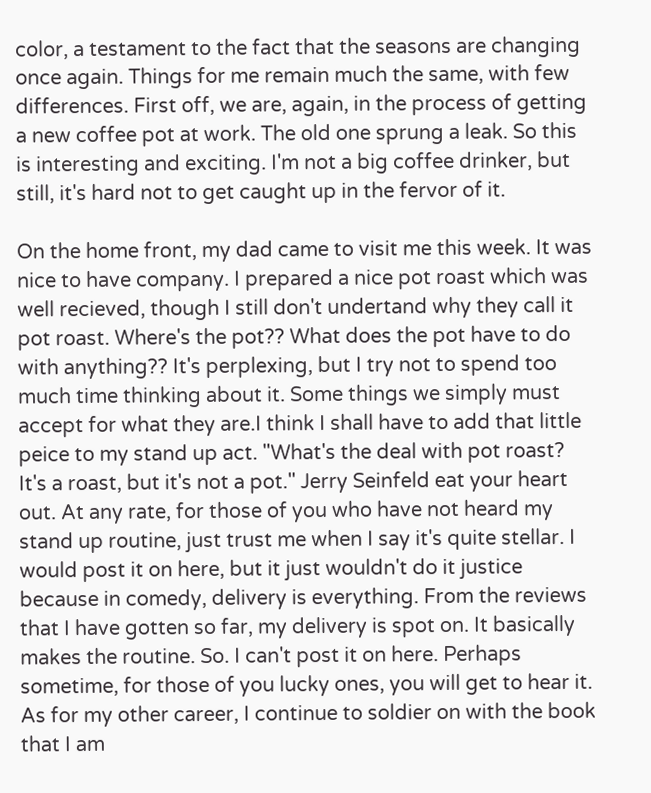color, a testament to the fact that the seasons are changing once again. Things for me remain much the same, with few differences. First off, we are, again, in the process of getting a new coffee pot at work. The old one sprung a leak. So this is interesting and exciting. I'm not a big coffee drinker, but still, it's hard not to get caught up in the fervor of it.

On the home front, my dad came to visit me this week. It was nice to have company. I prepared a nice pot roast which was well recieved, though I still don't undertand why they call it pot roast. Where's the pot?? What does the pot have to do with anything?? It's perplexing, but I try not to spend too much time thinking about it. Some things we simply must accept for what they are.I think I shall have to add that little peice to my stand up act. "What's the deal with pot roast? It's a roast, but it's not a pot." Jerry Seinfeld eat your heart out. At any rate, for those of you who have not heard my stand up routine, just trust me when I say it's quite stellar. I would post it on here, but it just wouldn't do it justice because in comedy, delivery is everything. From the reviews that I have gotten so far, my delivery is spot on. It basically makes the routine. So. I can't post it on here. Perhaps sometime, for those of you lucky ones, you will get to hear it. As for my other career, I continue to soldier on with the book that I am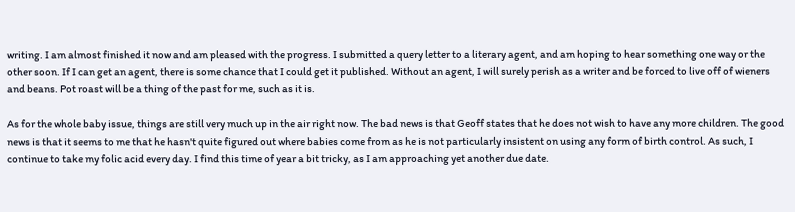writing. I am almost finished it now and am pleased with the progress. I submitted a query letter to a literary agent, and am hoping to hear something one way or the other soon. If I can get an agent, there is some chance that I could get it published. Without an agent, I will surely perish as a writer and be forced to live off of wieners and beans. Pot roast will be a thing of the past for me, such as it is.

As for the whole baby issue, things are still very much up in the air right now. The bad news is that Geoff states that he does not wish to have any more children. The good news is that it seems to me that he hasn't quite figured out where babies come from as he is not particularly insistent on using any form of birth control. As such, I continue to take my folic acid every day. I find this time of year a bit tricky, as I am approaching yet another due date.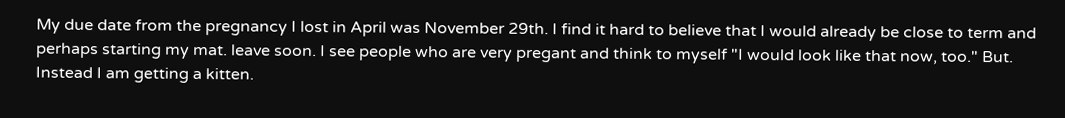My due date from the pregnancy I lost in April was November 29th. I find it hard to believe that I would already be close to term and perhaps starting my mat. leave soon. I see people who are very pregant and think to myself "I would look like that now, too." But. Instead I am getting a kitten.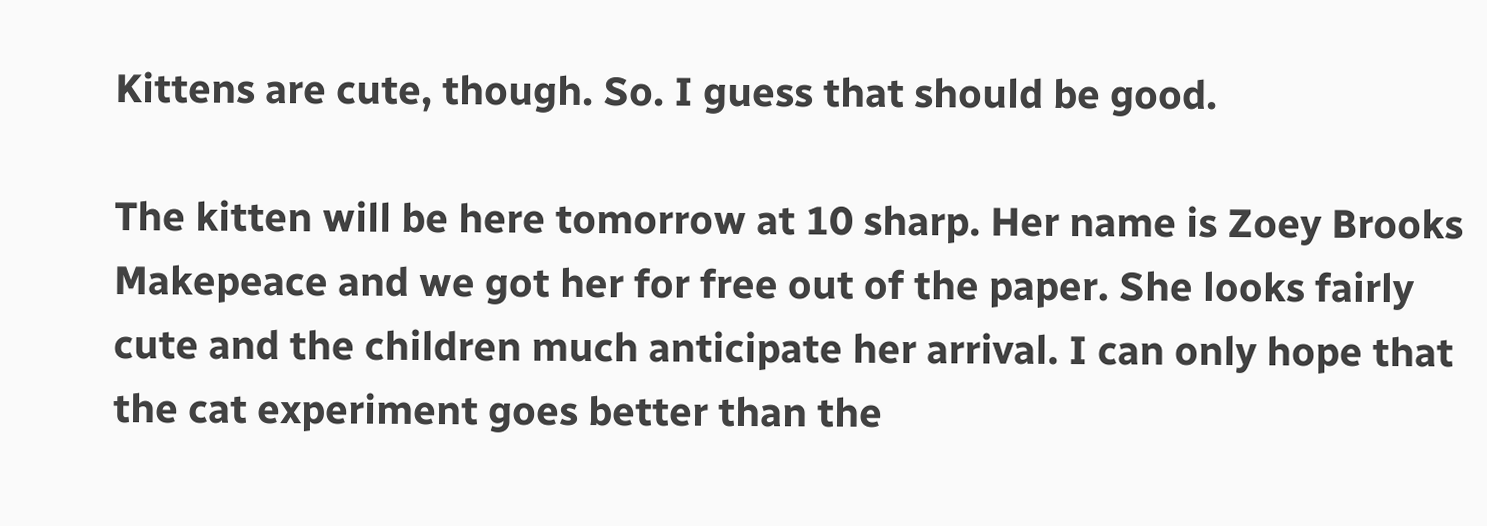Kittens are cute, though. So. I guess that should be good.

The kitten will be here tomorrow at 10 sharp. Her name is Zoey Brooks Makepeace and we got her for free out of the paper. She looks fairly cute and the children much anticipate her arrival. I can only hope that the cat experiment goes better than the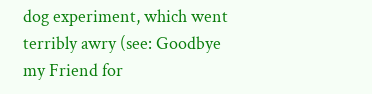dog experiment, which went terribly awry (see: Goodbye my Friend for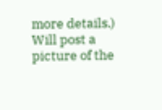more details.) Will post a picture of the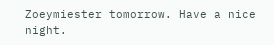Zoeymiester tomorrow. Have a nice night.